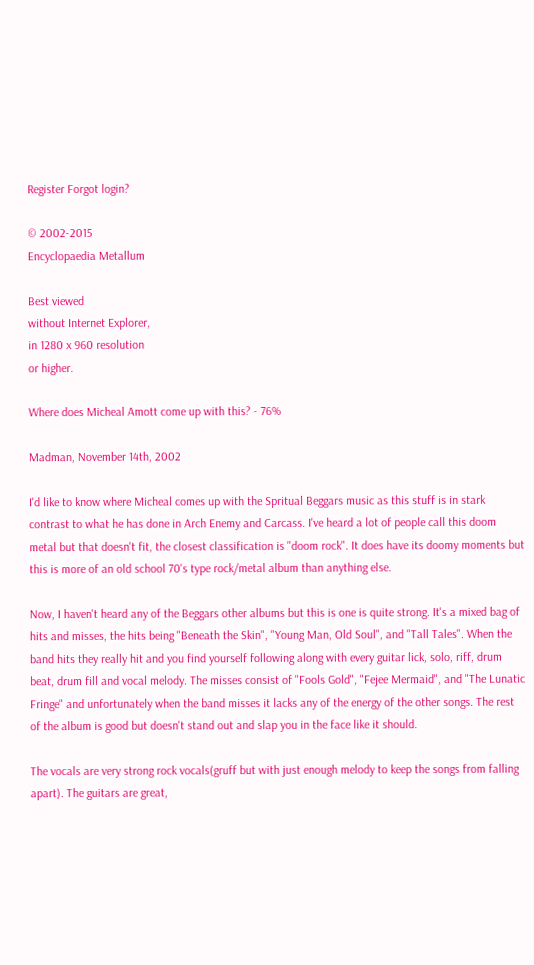Register Forgot login?

© 2002-2015
Encyclopaedia Metallum

Best viewed
without Internet Explorer,
in 1280 x 960 resolution
or higher.

Where does Micheal Amott come up with this? - 76%

Madman, November 14th, 2002

I'd like to know where Micheal comes up with the Spritual Beggars music as this stuff is in stark contrast to what he has done in Arch Enemy and Carcass. I've heard a lot of people call this doom metal but that doesn't fit, the closest classification is "doom rock". It does have its doomy moments but this is more of an old school 70's type rock/metal album than anything else.

Now, I haven't heard any of the Beggars other albums but this is one is quite strong. It's a mixed bag of hits and misses, the hits being "Beneath the Skin", "Young Man, Old Soul", and "Tall Tales". When the band hits they really hit and you find yourself following along with every guitar lick, solo, riff, drum beat, drum fill and vocal melody. The misses consist of "Fools Gold", "Fejee Mermaid", and "The Lunatic Fringe" and unfortunately when the band misses it lacks any of the energy of the other songs. The rest of the album is good but doesn't stand out and slap you in the face like it should.

The vocals are very strong rock vocals(gruff but with just enough melody to keep the songs from falling apart). The guitars are great,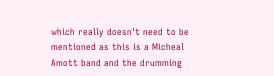which really doesn't need to be mentioned as this is a Micheal Amott band and the drumming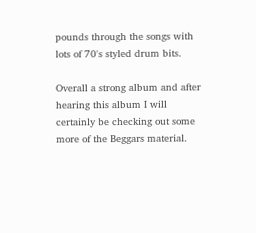pounds through the songs with lots of 70's styled drum bits.

Overall a strong album and after hearing this album I will certainly be checking out some more of the Beggars material.